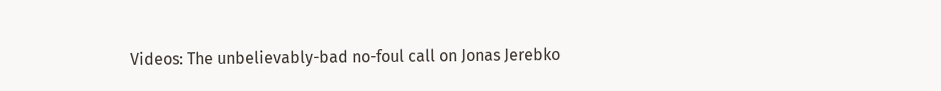Videos: The unbelievably-bad no-foul call on Jonas Jerebko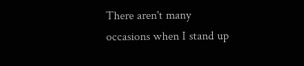There aren't many occasions when I stand up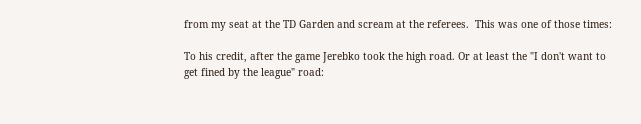from my seat at the TD Garden and scream at the referees.  This was one of those times:

To his credit, after the game Jerebko took the high road. Or at least the "I don't want to get fined by the league" road: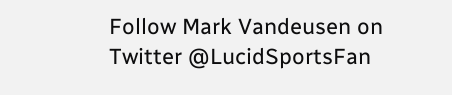Follow Mark Vandeusen on Twitter @LucidSportsFan